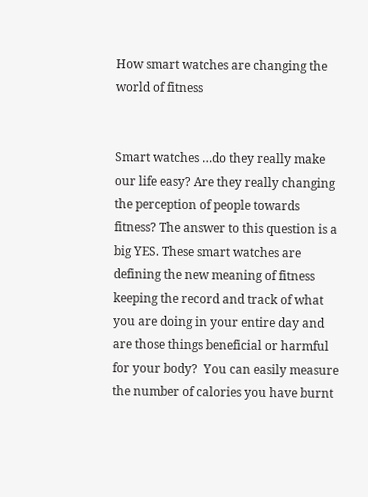How smart watches are changing the world of fitness


Smart watches …do they really make our life easy? Are they really changing the perception of people towards fitness? The answer to this question is a big YES. These smart watches are defining the new meaning of fitness keeping the record and track of what you are doing in your entire day and are those things beneficial or harmful for your body?  You can easily measure the number of calories you have burnt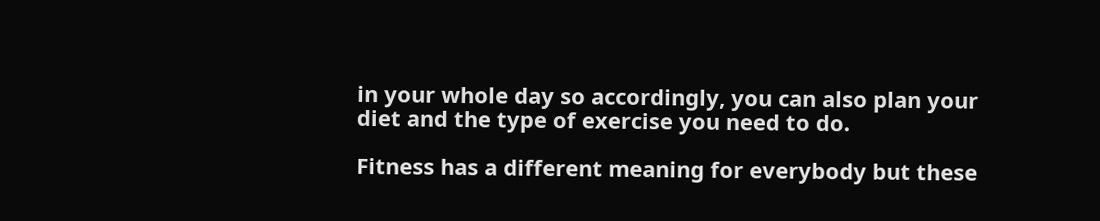in your whole day so accordingly, you can also plan your diet and the type of exercise you need to do.

Fitness has a different meaning for everybody but these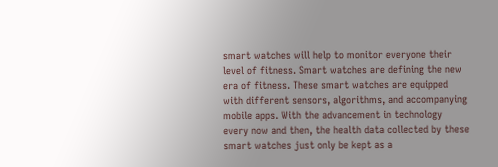smart watches will help to monitor everyone their level of fitness. Smart watches are defining the new era of fitness. These smart watches are equipped with different sensors, algorithms, and accompanying mobile apps. With the advancement in technology every now and then, the health data collected by these smart watches just only be kept as a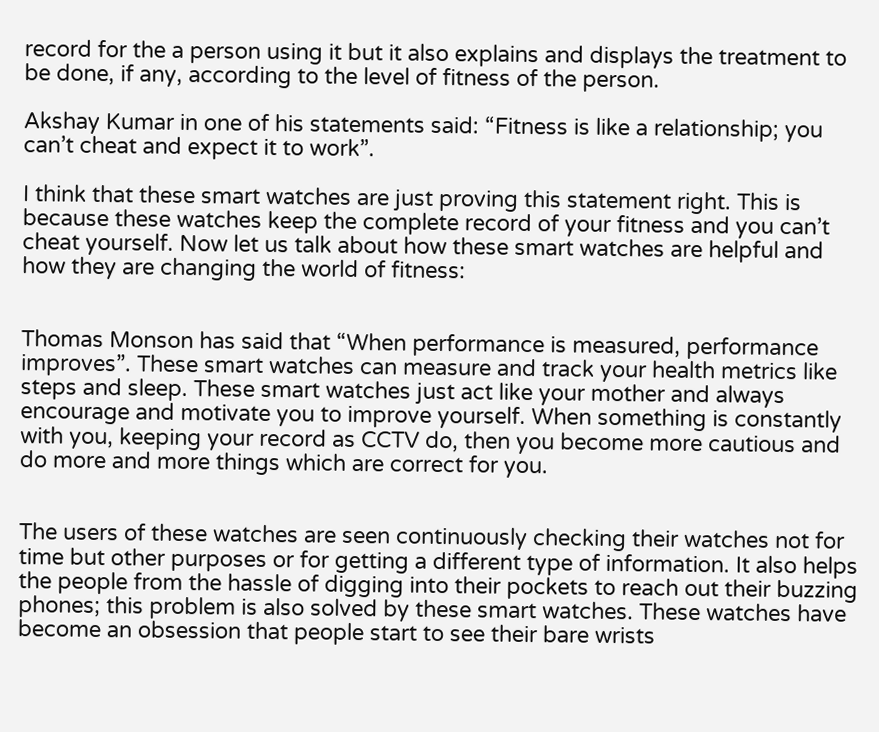record for the a person using it but it also explains and displays the treatment to be done, if any, according to the level of fitness of the person.

Akshay Kumar in one of his statements said: “Fitness is like a relationship; you can’t cheat and expect it to work”.

I think that these smart watches are just proving this statement right. This is because these watches keep the complete record of your fitness and you can’t cheat yourself. Now let us talk about how these smart watches are helpful and how they are changing the world of fitness:


Thomas Monson has said that “When performance is measured, performance improves”. These smart watches can measure and track your health metrics like steps and sleep. These smart watches just act like your mother and always encourage and motivate you to improve yourself. When something is constantly with you, keeping your record as CCTV do, then you become more cautious and do more and more things which are correct for you.


The users of these watches are seen continuously checking their watches not for time but other purposes or for getting a different type of information. It also helps the people from the hassle of digging into their pockets to reach out their buzzing phones; this problem is also solved by these smart watches. These watches have become an obsession that people start to see their bare wrists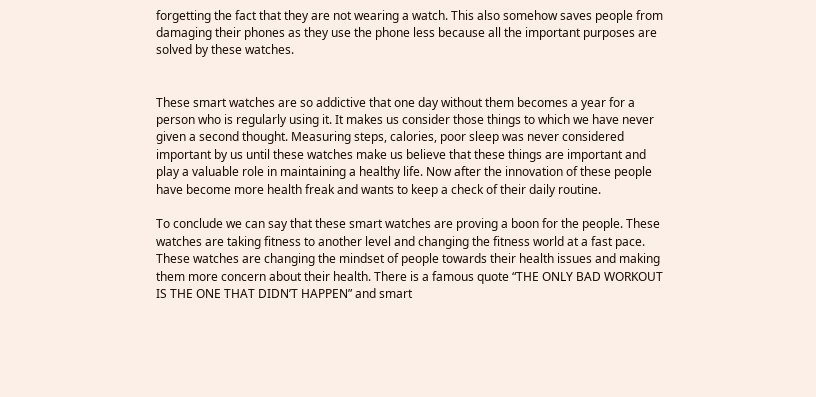forgetting the fact that they are not wearing a watch. This also somehow saves people from damaging their phones as they use the phone less because all the important purposes are solved by these watches.


These smart watches are so addictive that one day without them becomes a year for a person who is regularly using it. It makes us consider those things to which we have never given a second thought. Measuring steps, calories, poor sleep was never considered important by us until these watches make us believe that these things are important and play a valuable role in maintaining a healthy life. Now after the innovation of these people have become more health freak and wants to keep a check of their daily routine.

To conclude we can say that these smart watches are proving a boon for the people. These watches are taking fitness to another level and changing the fitness world at a fast pace. These watches are changing the mindset of people towards their health issues and making them more concern about their health. There is a famous quote “THE ONLY BAD WORKOUT IS THE ONE THAT DIDN’T HAPPEN” and smart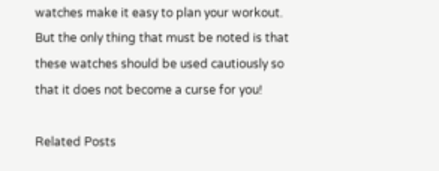watches make it easy to plan your workout. But the only thing that must be noted is that these watches should be used cautiously so that it does not become a curse for you!

Related Posts